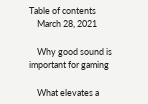Table of contents
    March 28, 2021

    Why good sound is important for gaming

    What elevates a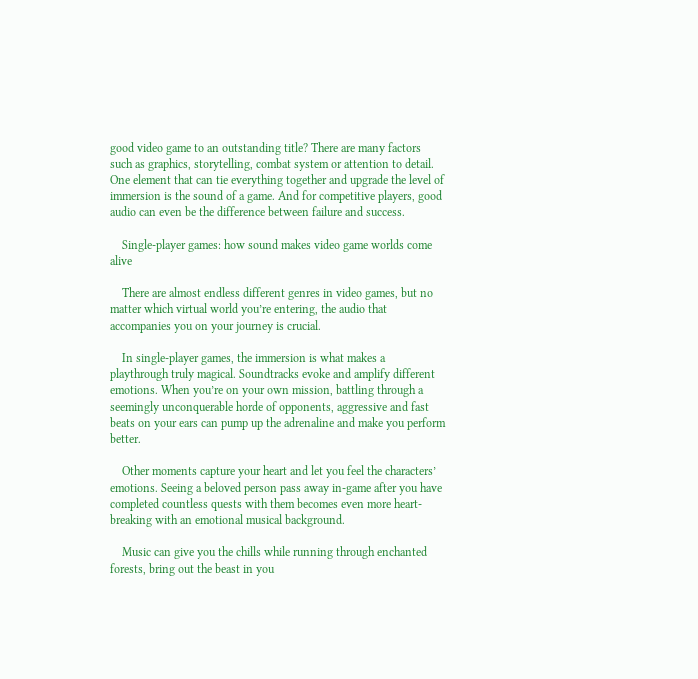good video game to an outstanding title? There are many factors such as graphics, storytelling, combat system or attention to detail. One element that can tie everything together and upgrade the level of immersion is the sound of a game. And for competitive players, good audio can even be the difference between failure and success.

    Single-player games: how sound makes video game worlds come alive

    There are almost endless different genres in video games, but no matter which virtual world you’re entering, the audio that accompanies you on your journey is crucial.

    In single-player games, the immersion is what makes a playthrough truly magical. Soundtracks evoke and amplify different emotions. When you’re on your own mission, battling through a seemingly unconquerable horde of opponents, aggressive and fast beats on your ears can pump up the adrenaline and make you perform better.

    Other moments capture your heart and let you feel the characters’ emotions. Seeing a beloved person pass away in-game after you have completed countless quests with them becomes even more heart-breaking with an emotional musical background.

    Music can give you the chills while running through enchanted forests, bring out the beast in you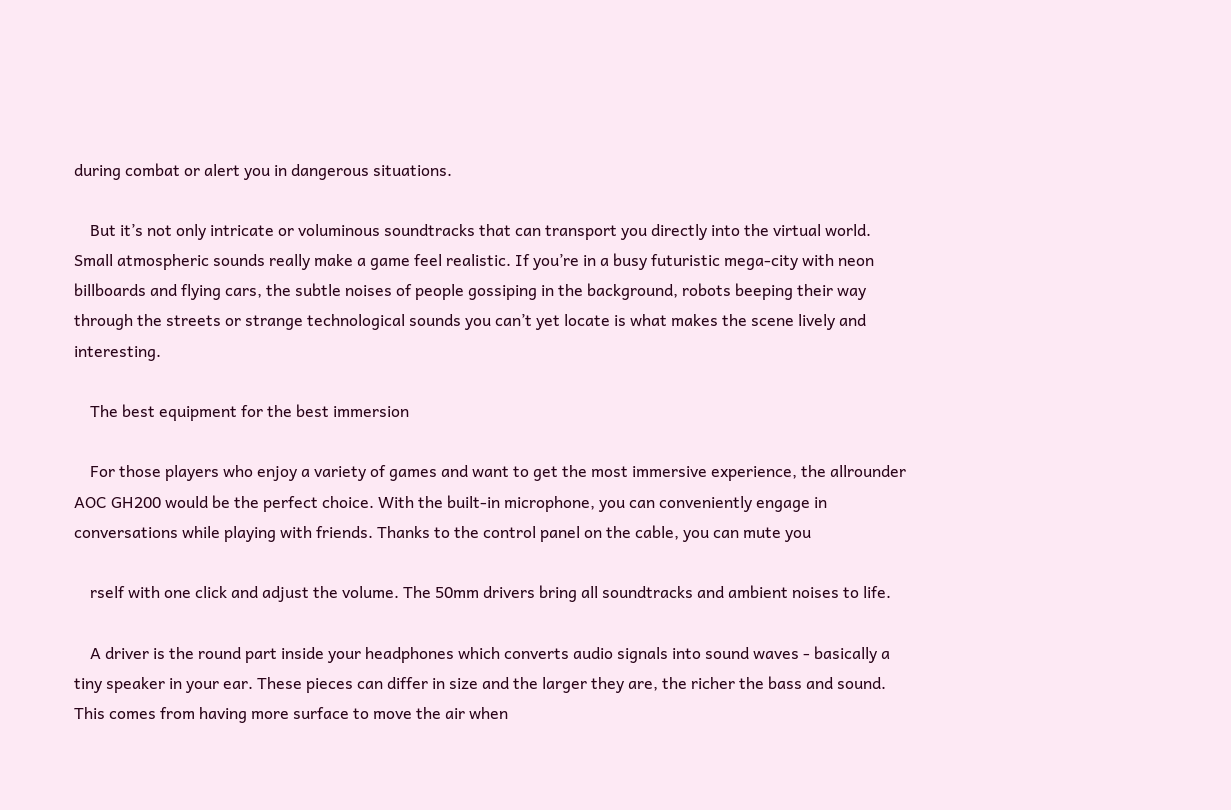during combat or alert you in dangerous situations.

    But it’s not only intricate or voluminous soundtracks that can transport you directly into the virtual world. Small atmospheric sounds really make a game feel realistic. If you’re in a busy futuristic mega-city with neon billboards and flying cars, the subtle noises of people gossiping in the background, robots beeping their way through the streets or strange technological sounds you can’t yet locate is what makes the scene lively and interesting.

    The best equipment for the best immersion

    For those players who enjoy a variety of games and want to get the most immersive experience, the allrounder AOC GH200 would be the perfect choice. With the built-in microphone, you can conveniently engage in conversations while playing with friends. Thanks to the control panel on the cable, you can mute you

    rself with one click and adjust the volume. The 50mm drivers bring all soundtracks and ambient noises to life.

    A driver is the round part inside your headphones which converts audio signals into sound waves - basically a tiny speaker in your ear. These pieces can differ in size and the larger they are, the richer the bass and sound. This comes from having more surface to move the air when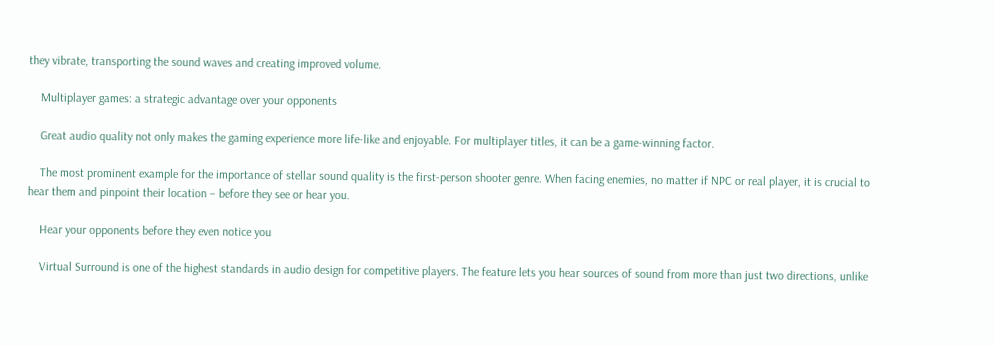they vibrate, transporting the sound waves and creating improved volume.

    Multiplayer games: a strategic advantage over your opponents

    Great audio quality not only makes the gaming experience more life-like and enjoyable. For multiplayer titles, it can be a game-winning factor.

    The most prominent example for the importance of stellar sound quality is the first-person shooter genre. When facing enemies, no matter if NPC or real player, it is crucial to hear them and pinpoint their location – before they see or hear you.

    Hear your opponents before they even notice you

    Virtual Surround is one of the highest standards in audio design for competitive players. The feature lets you hear sources of sound from more than just two directions, unlike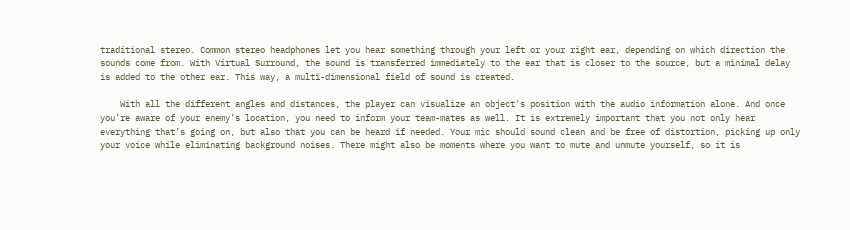traditional stereo. Common stereo headphones let you hear something through your left or your right ear, depending on which direction the sounds come from. With Virtual Surround, the sound is transferred immediately to the ear that is closer to the source, but a minimal delay is added to the other ear. This way, a multi-dimensional field of sound is created.

    With all the different angles and distances, the player can visualize an object's position with the audio information alone. And once you’re aware of your enemy’s location, you need to inform your team-mates as well. It is extremely important that you not only hear everything that’s going on, but also that you can be heard if needed. Your mic should sound clean and be free of distortion, picking up only your voice while eliminating background noises. There might also be moments where you want to mute and unmute yourself, so it is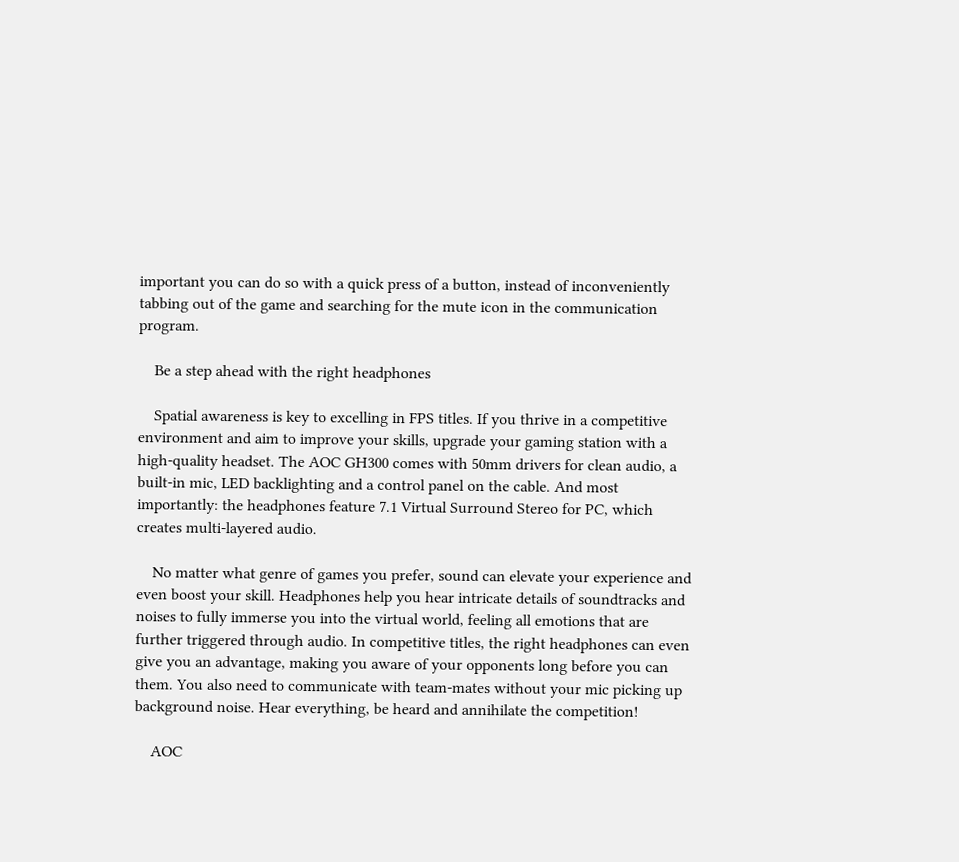important you can do so with a quick press of a button, instead of inconveniently tabbing out of the game and searching for the mute icon in the communication program.

    Be a step ahead with the right headphones

    Spatial awareness is key to excelling in FPS titles. If you thrive in a competitive environment and aim to improve your skills, upgrade your gaming station with a high-quality headset. The AOC GH300 comes with 50mm drivers for clean audio, a built-in mic, LED backlighting and a control panel on the cable. And most importantly: the headphones feature 7.1 Virtual Surround Stereo for PC, which creates multi-layered audio.

    No matter what genre of games you prefer, sound can elevate your experience and even boost your skill. Headphones help you hear intricate details of soundtracks and noises to fully immerse you into the virtual world, feeling all emotions that are further triggered through audio. In competitive titles, the right headphones can even give you an advantage, making you aware of your opponents long before you can them. You also need to communicate with team-mates without your mic picking up background noise. Hear everything, be heard and annihilate the competition!

    AOC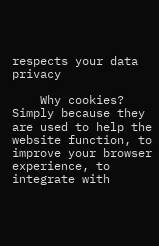respects your data privacy

    Why cookies? Simply because they are used to help the website function, to improve your browser experience, to integrate with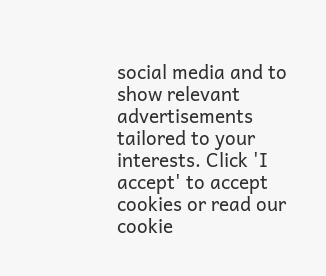social media and to show relevant advertisements tailored to your interests. Click 'I accept' to accept cookies or read our cookie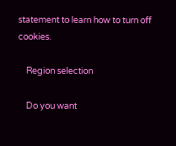statement to learn how to turn off cookies.

    Region selection

    Do you want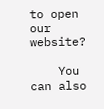to open our website?

    You can also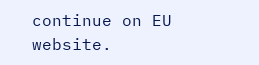continue on EU website.